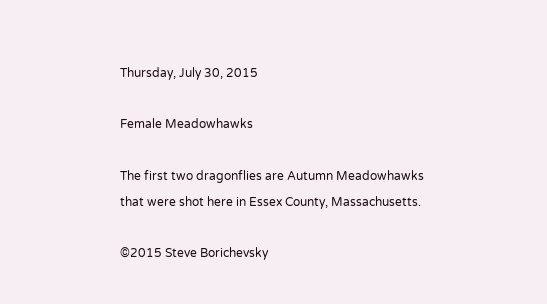Thursday, July 30, 2015

Female Meadowhawks

The first two dragonflies are Autumn Meadowhawks that were shot here in Essex County, Massachusetts.

©2015 Steve Borichevsky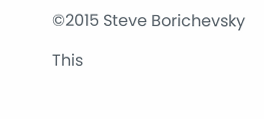©2015 Steve Borichevsky

This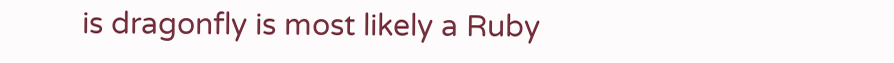is dragonfly is most likely a Ruby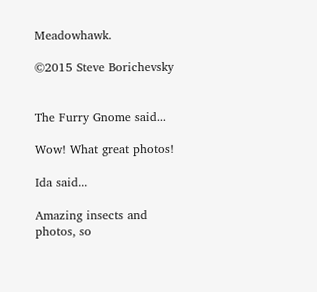Meadowhawk.

©2015 Steve Borichevsky


The Furry Gnome said...

Wow! What great photos!

Ida said...

Amazing insects and photos, so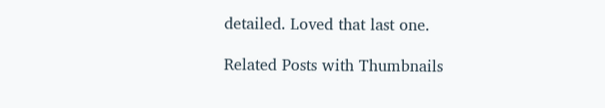detailed. Loved that last one.

Related Posts with Thumbnails